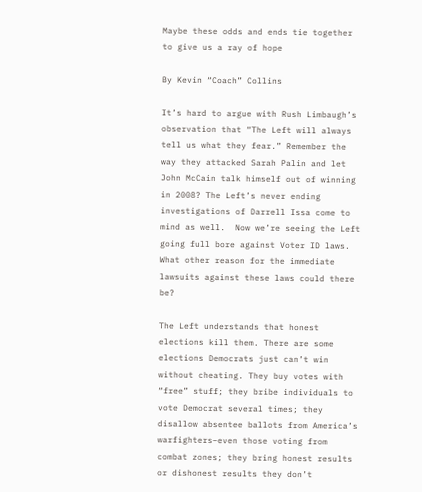Maybe these odds and ends tie together to give us a ray of hope

By Kevin “Coach” Collins

It’s hard to argue with Rush Limbaugh’s observation that “The Left will always tell us what they fear.” Remember the way they attacked Sarah Palin and let John McCain talk himself out of winning in 2008? The Left’s never ending investigations of Darrell Issa come to mind as well.  Now we’re seeing the Left going full bore against Voter ID laws. What other reason for the immediate lawsuits against these laws could there be?

The Left understands that honest elections kill them. There are some elections Democrats just can’t win without cheating. They buy votes with “free” stuff; they bribe individuals to vote Democrat several times; they disallow absentee ballots from America’s warfighters–even those voting from combat zones; they bring honest results or dishonest results they don’t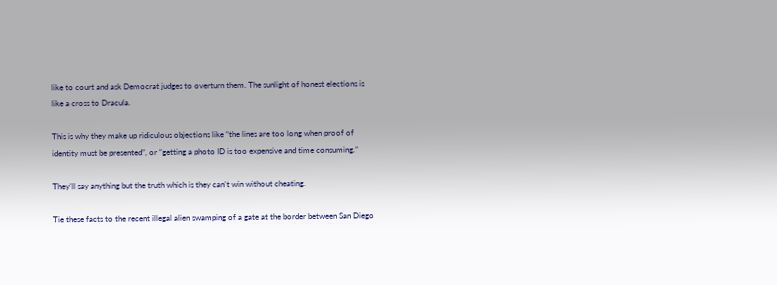like to court and ask Democrat judges to overturn them. The sunlight of honest elections is like a cross to Dracula.

This is why they make up ridiculous objections like “the lines are too long when proof of identity must be presented”, or “getting a photo ID is too expensive and time consuming.”

They’ll say anything but the truth which is they can’t win without cheating.

Tie these facts to the recent illegal alien swamping of a gate at the border between San Diego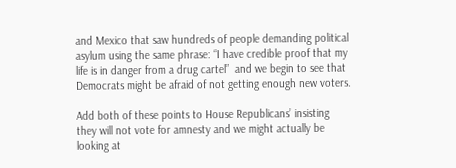and Mexico that saw hundreds of people demanding political asylum using the same phrase: “I have credible proof that my life is in danger from a drug cartel”  and we begin to see that Democrats might be afraid of not getting enough new voters.

Add both of these points to House Republicans’ insisting they will not vote for amnesty and we might actually be looking at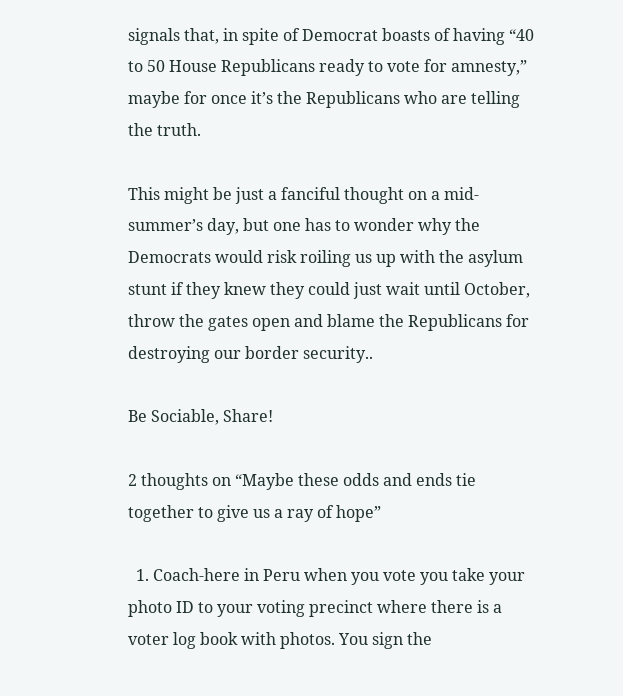signals that, in spite of Democrat boasts of having “40 to 50 House Republicans ready to vote for amnesty,” maybe for once it’s the Republicans who are telling the truth.

This might be just a fanciful thought on a mid-summer’s day, but one has to wonder why the Democrats would risk roiling us up with the asylum stunt if they knew they could just wait until October, throw the gates open and blame the Republicans for destroying our border security..

Be Sociable, Share!

2 thoughts on “Maybe these odds and ends tie together to give us a ray of hope”

  1. Coach-here in Peru when you vote you take your photo ID to your voting precinct where there is a voter log book with photos. You sign the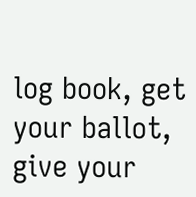log book, get your ballot, give your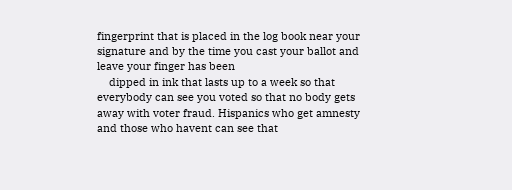fingerprint that is placed in the log book near your signature and by the time you cast your ballot and leave your finger has been
    dipped in ink that lasts up to a week so that everybody can see you voted so that no body gets away with voter fraud. Hispanics who get amnesty and those who havent can see that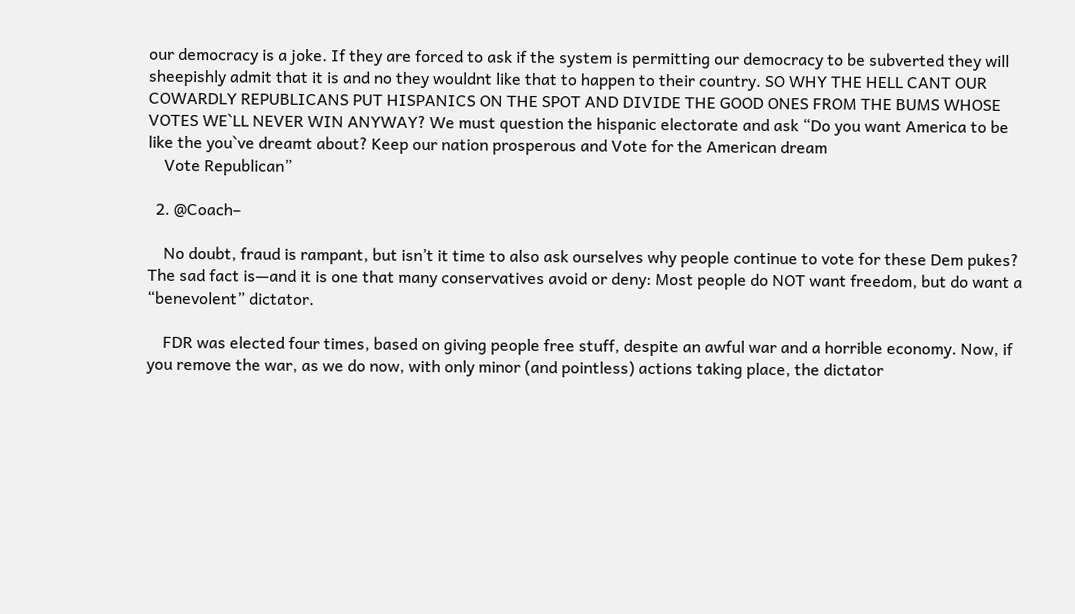our democracy is a joke. If they are forced to ask if the system is permitting our democracy to be subverted they will sheepishly admit that it is and no they wouldnt like that to happen to their country. SO WHY THE HELL CANT OUR COWARDLY REPUBLICANS PUT HISPANICS ON THE SPOT AND DIVIDE THE GOOD ONES FROM THE BUMS WHOSE VOTES WE`LL NEVER WIN ANYWAY? We must question the hispanic electorate and ask “Do you want America to be like the you`ve dreamt about? Keep our nation prosperous and Vote for the American dream
    Vote Republican”

  2. @Coach–

    No doubt, fraud is rampant, but isn’t it time to also ask ourselves why people continue to vote for these Dem pukes? The sad fact is—and it is one that many conservatives avoid or deny: Most people do NOT want freedom, but do want a “benevolent” dictator.

    FDR was elected four times, based on giving people free stuff, despite an awful war and a horrible economy. Now, if you remove the war, as we do now, with only minor (and pointless) actions taking place, the dictator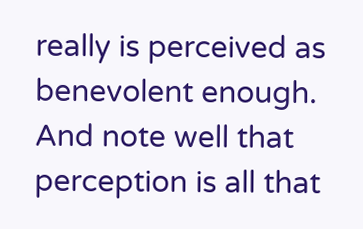really is perceived as benevolent enough. And note well that perception is all that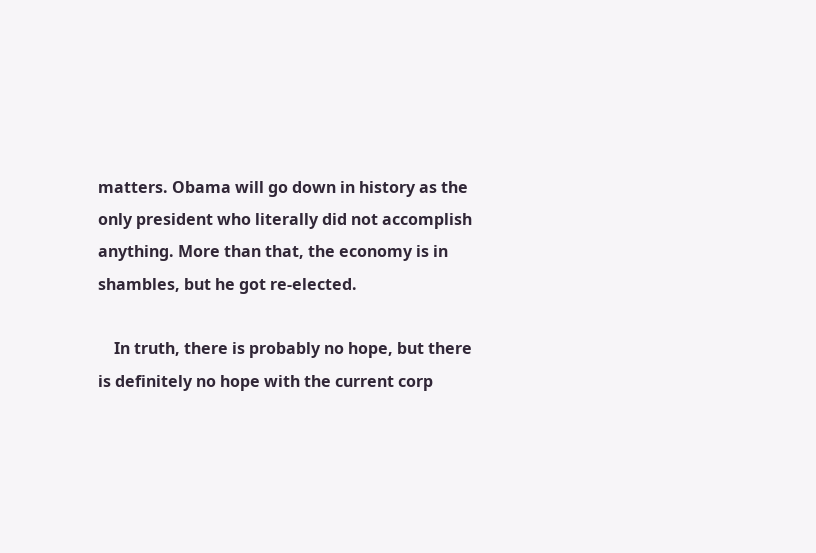matters. Obama will go down in history as the only president who literally did not accomplish anything. More than that, the economy is in shambles, but he got re-elected.

    In truth, there is probably no hope, but there is definitely no hope with the current corp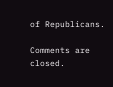of Republicans.

Comments are closed.